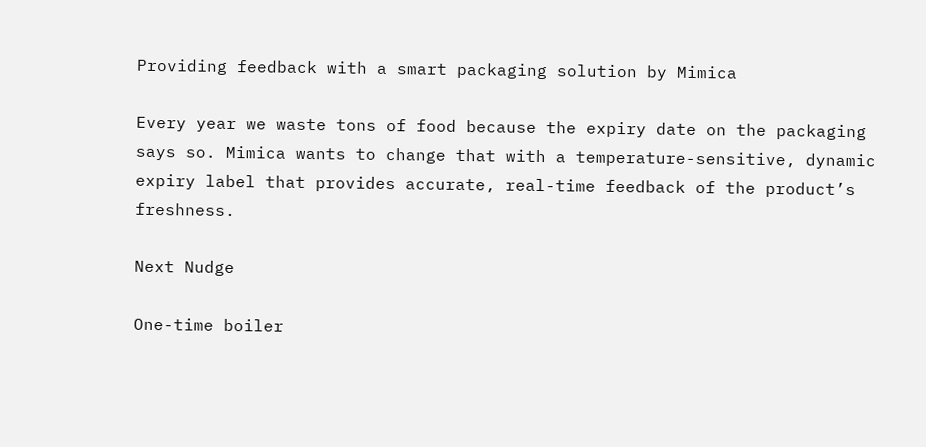Providing feedback with a smart packaging solution by Mimica

Every year we waste tons of food because the expiry date on the packaging says so. Mimica wants to change that with a temperature-sensitive, dynamic expiry label that provides accurate, real-time feedback of the product’s freshness.

Next Nudge

One-time boiler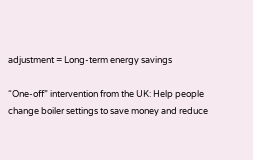adjustment = Long-term energy savings

“One-off” intervention from the UK: Help people change boiler settings to save money and reduce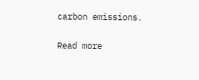carbon emissions.


Read more